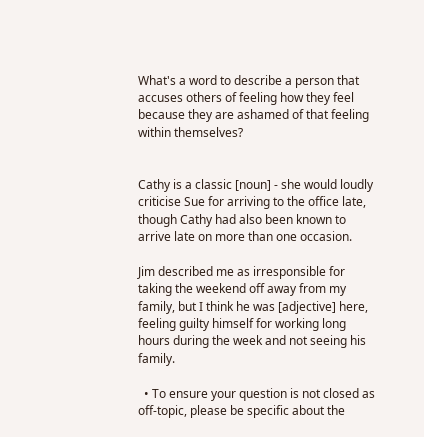What's a word to describe a person that accuses others of feeling how they feel because they are ashamed of that feeling within themselves?


Cathy is a classic [noun] - she would loudly criticise Sue for arriving to the office late, though Cathy had also been known to arrive late on more than one occasion.

Jim described me as irresponsible for taking the weekend off away from my family, but I think he was [adjective] here, feeling guilty himself for working long hours during the week and not seeing his family.

  • To ensure your question is not closed as off-topic, please be specific about the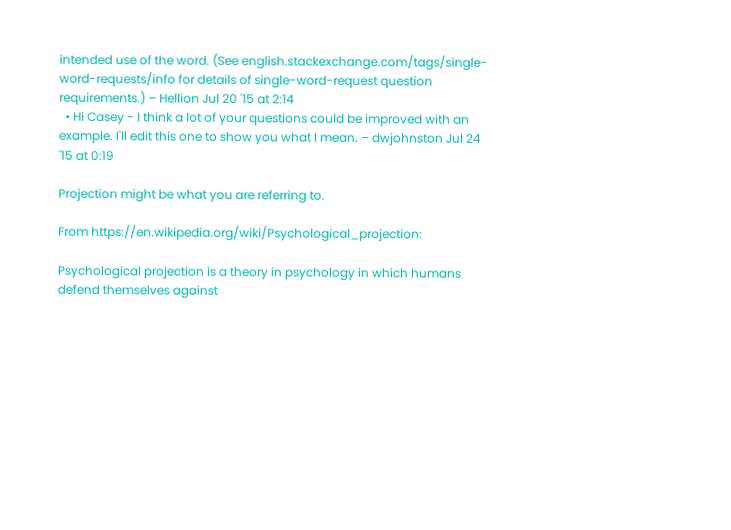intended use of the word. (See english.stackexchange.com/tags/single-word-requests/info for details of single-word-request question requirements.) – Hellion Jul 20 '15 at 2:14
  • Hi Casey - I think a lot of your questions could be improved with an example. I'll edit this one to show you what I mean. – dwjohnston Jul 24 '15 at 0:19

Projection might be what you are referring to.

From https://en.wikipedia.org/wiki/Psychological_projection:

Psychological projection is a theory in psychology in which humans defend themselves against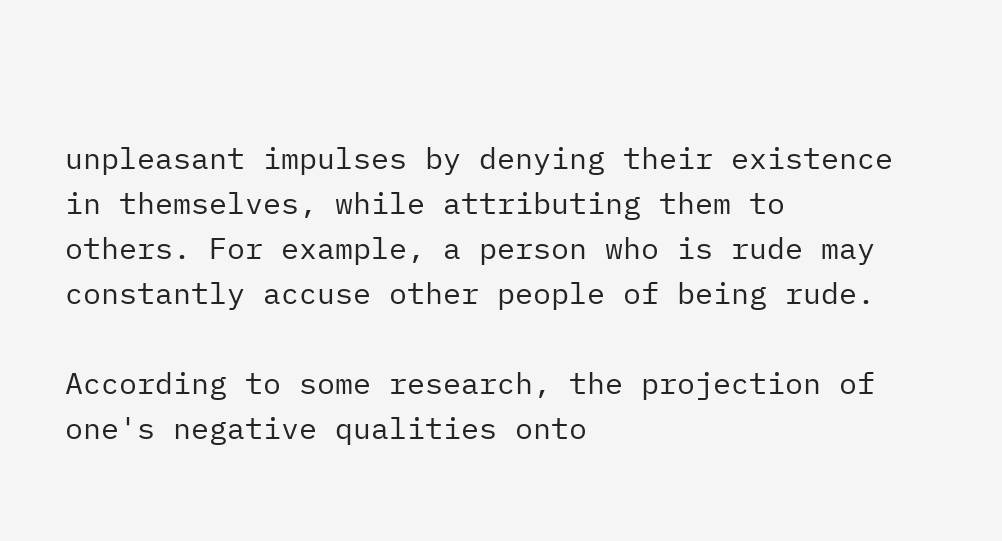unpleasant impulses by denying their existence in themselves, while attributing them to others. For example, a person who is rude may constantly accuse other people of being rude.

According to some research, the projection of one's negative qualities onto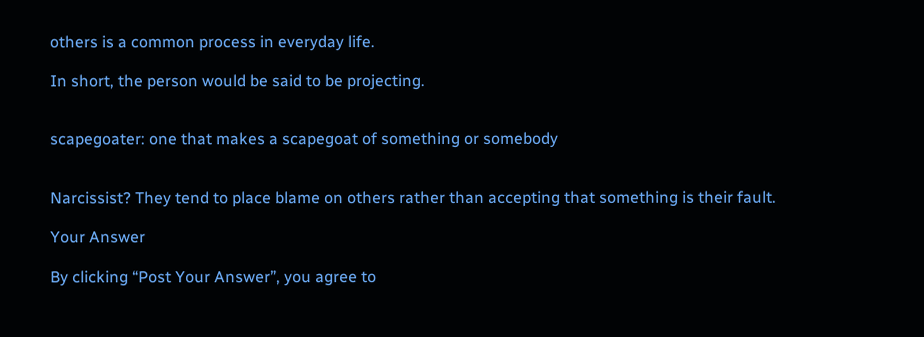others is a common process in everyday life.

In short, the person would be said to be projecting.


scapegoater: one that makes a scapegoat of something or somebody


Narcissist? They tend to place blame on others rather than accepting that something is their fault.

Your Answer

By clicking “Post Your Answer”, you agree to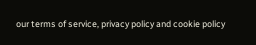our terms of service, privacy policy and cookie policy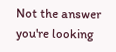Not the answer you're looking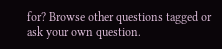for? Browse other questions tagged or ask your own question.